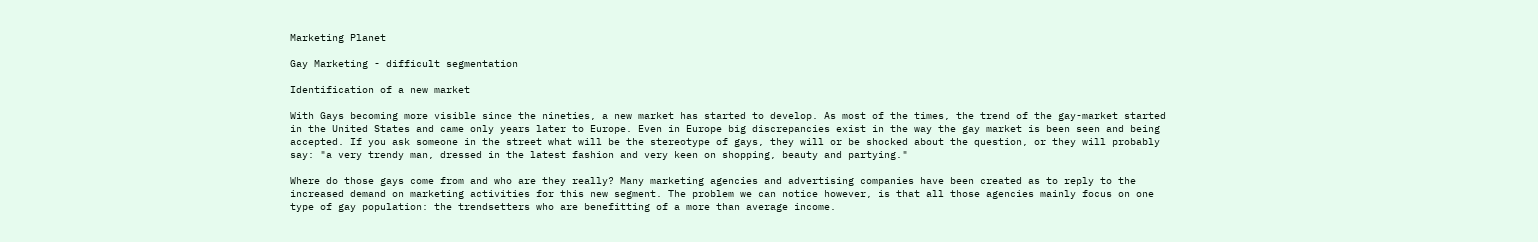Marketing Planet

Gay Marketing - difficult segmentation

Identification of a new market

With Gays becoming more visible since the nineties, a new market has started to develop. As most of the times, the trend of the gay-market started in the United States and came only years later to Europe. Even in Europe big discrepancies exist in the way the gay market is been seen and being accepted. If you ask someone in the street what will be the stereotype of gays, they will or be shocked about the question, or they will probably say: "a very trendy man, dressed in the latest fashion and very keen on shopping, beauty and partying."

Where do those gays come from and who are they really? Many marketing agencies and advertising companies have been created as to reply to the increased demand on marketing activities for this new segment. The problem we can notice however, is that all those agencies mainly focus on one type of gay population: the trendsetters who are benefitting of a more than average income.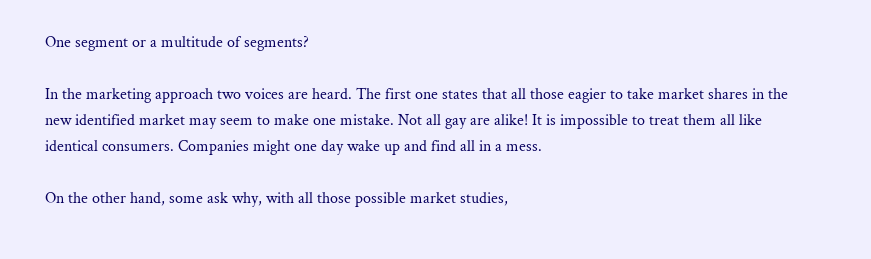One segment or a multitude of segments?

In the marketing approach two voices are heard. The first one states that all those eagier to take market shares in the new identified market may seem to make one mistake. Not all gay are alike! It is impossible to treat them all like identical consumers. Companies might one day wake up and find all in a mess.

On the other hand, some ask why, with all those possible market studies,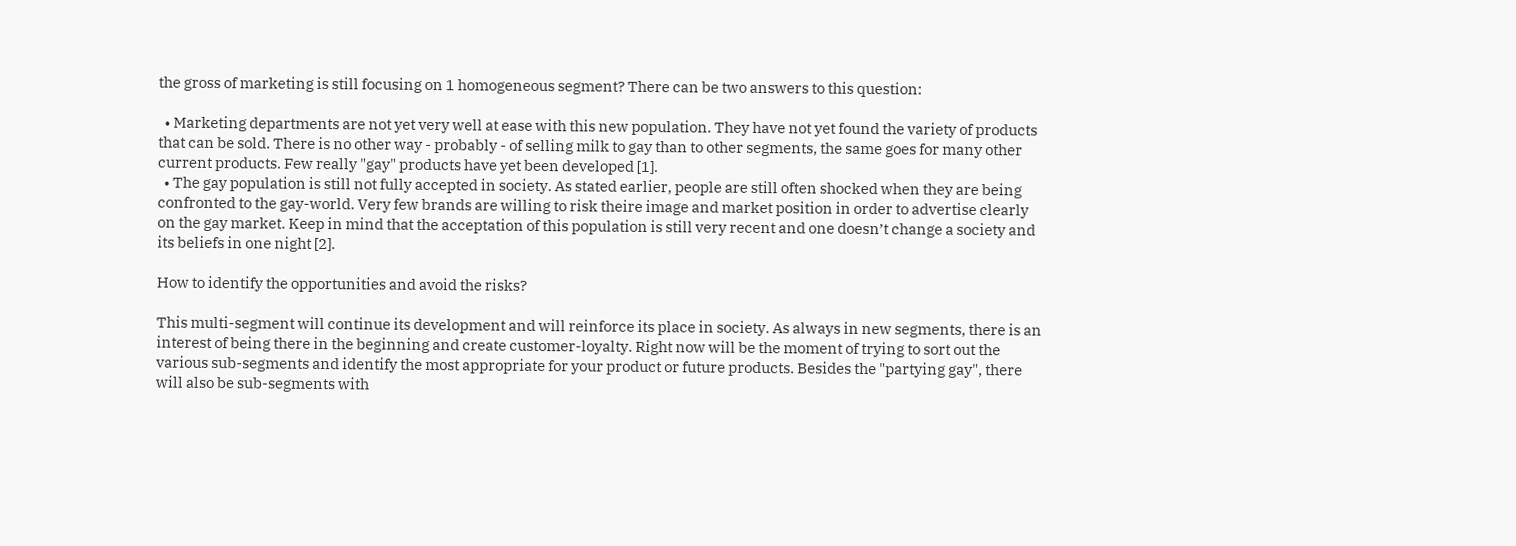the gross of marketing is still focusing on 1 homogeneous segment? There can be two answers to this question:

  • Marketing departments are not yet very well at ease with this new population. They have not yet found the variety of products that can be sold. There is no other way - probably - of selling milk to gay than to other segments, the same goes for many other current products. Few really "gay" products have yet been developed [1].
  • The gay population is still not fully accepted in society. As stated earlier, people are still often shocked when they are being confronted to the gay-world. Very few brands are willing to risk theire image and market position in order to advertise clearly on the gay market. Keep in mind that the acceptation of this population is still very recent and one doesn’t change a society and its beliefs in one night [2].

How to identify the opportunities and avoid the risks?

This multi-segment will continue its development and will reinforce its place in society. As always in new segments, there is an interest of being there in the beginning and create customer-loyalty. Right now will be the moment of trying to sort out the various sub-segments and identify the most appropriate for your product or future products. Besides the "partying gay", there will also be sub-segments with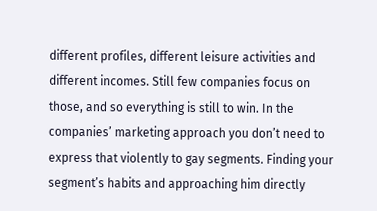different profiles, different leisure activities and different incomes. Still few companies focus on those, and so everything is still to win. In the companies’ marketing approach you don’t need to express that violently to gay segments. Finding your segment’s habits and approaching him directly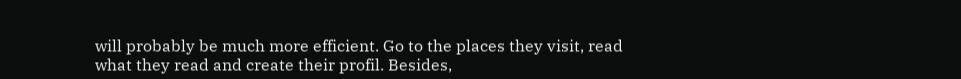will probably be much more efficient. Go to the places they visit, read what they read and create their profil. Besides,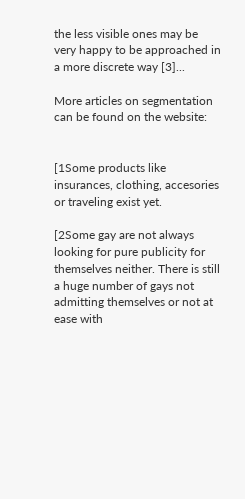the less visible ones may be very happy to be approached in a more discrete way [3]...

More articles on segmentation can be found on the website:


[1Some products like insurances, clothing, accesories or traveling exist yet.

[2Some gay are not always looking for pure publicity for themselves neither. There is still a huge number of gays not admitting themselves or not at ease with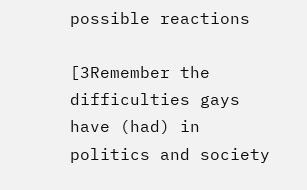possible reactions

[3Remember the difficulties gays have (had) in politics and society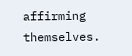affirming themselves.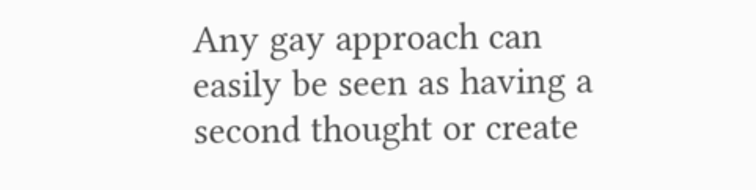Any gay approach can easily be seen as having a second thought or create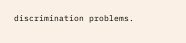discrimination problems.